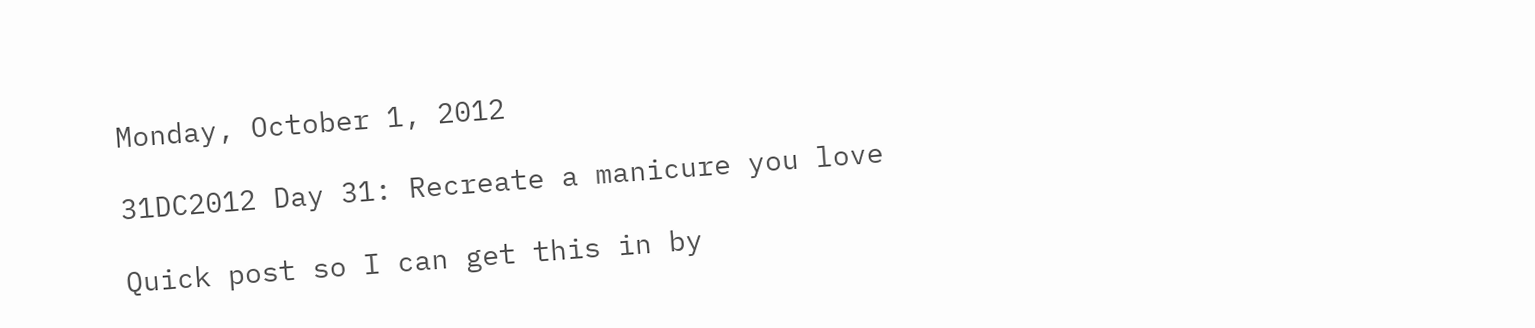Monday, October 1, 2012

31DC2012 Day 31: Recreate a manicure you love

Quick post so I can get this in by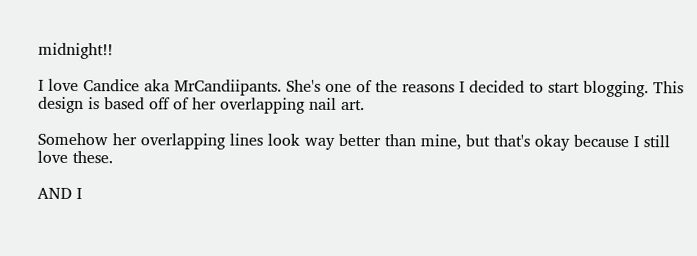midnight!!

I love Candice aka MrCandiipants. She's one of the reasons I decided to start blogging. This design is based off of her overlapping nail art.

Somehow her overlapping lines look way better than mine, but that's okay because I still love these.

AND I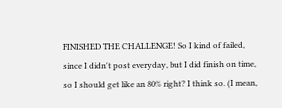FINISHED THE CHALLENGE! So I kind of failed, since I didn't post everyday, but I did finish on time, so I should get like an 80% right? I think so. (I mean,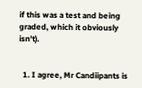if this was a test and being graded, which it obviously isn't).


  1. I agree, Mr Candiipants is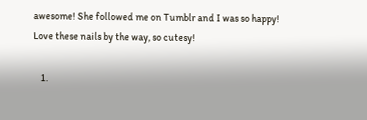awesome! She followed me on Tumblr and I was so happy! Love these nails by the way, so cutesy!

    1.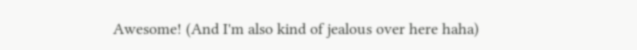Awesome! (And I'm also kind of jealous over here haha)